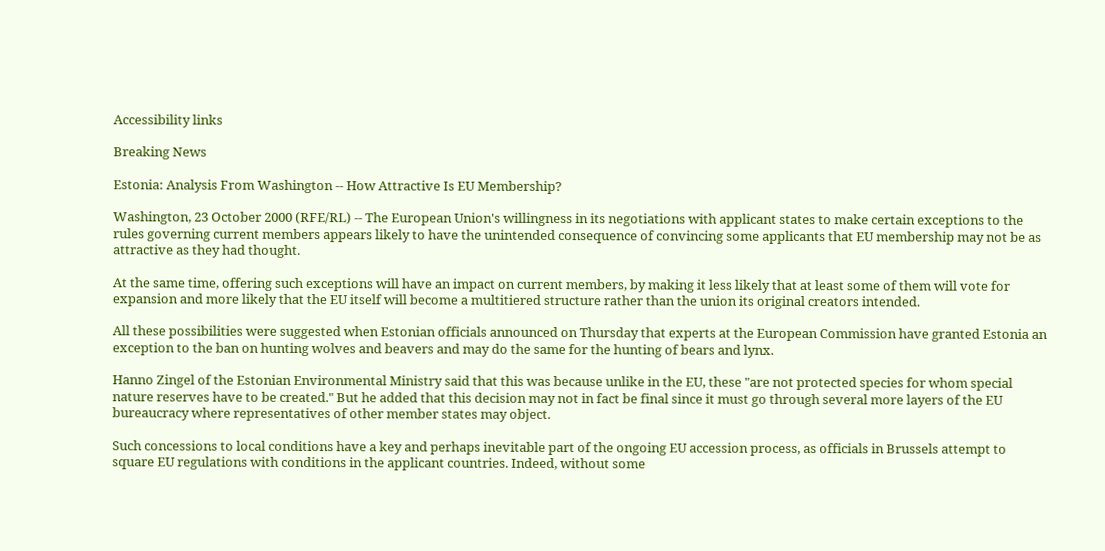Accessibility links

Breaking News

Estonia: Analysis From Washington -- How Attractive Is EU Membership?

Washington, 23 October 2000 (RFE/RL) -- The European Union's willingness in its negotiations with applicant states to make certain exceptions to the rules governing current members appears likely to have the unintended consequence of convincing some applicants that EU membership may not be as attractive as they had thought.

At the same time, offering such exceptions will have an impact on current members, by making it less likely that at least some of them will vote for expansion and more likely that the EU itself will become a multitiered structure rather than the union its original creators intended.

All these possibilities were suggested when Estonian officials announced on Thursday that experts at the European Commission have granted Estonia an exception to the ban on hunting wolves and beavers and may do the same for the hunting of bears and lynx.

Hanno Zingel of the Estonian Environmental Ministry said that this was because unlike in the EU, these "are not protected species for whom special nature reserves have to be created." But he added that this decision may not in fact be final since it must go through several more layers of the EU bureaucracy where representatives of other member states may object.

Such concessions to local conditions have a key and perhaps inevitable part of the ongoing EU accession process, as officials in Brussels attempt to square EU regulations with conditions in the applicant countries. Indeed, without some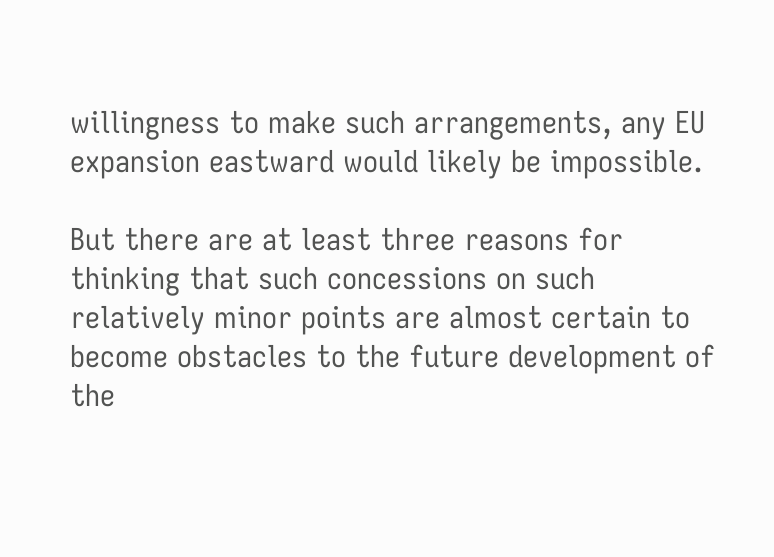willingness to make such arrangements, any EU expansion eastward would likely be impossible.

But there are at least three reasons for thinking that such concessions on such relatively minor points are almost certain to become obstacles to the future development of the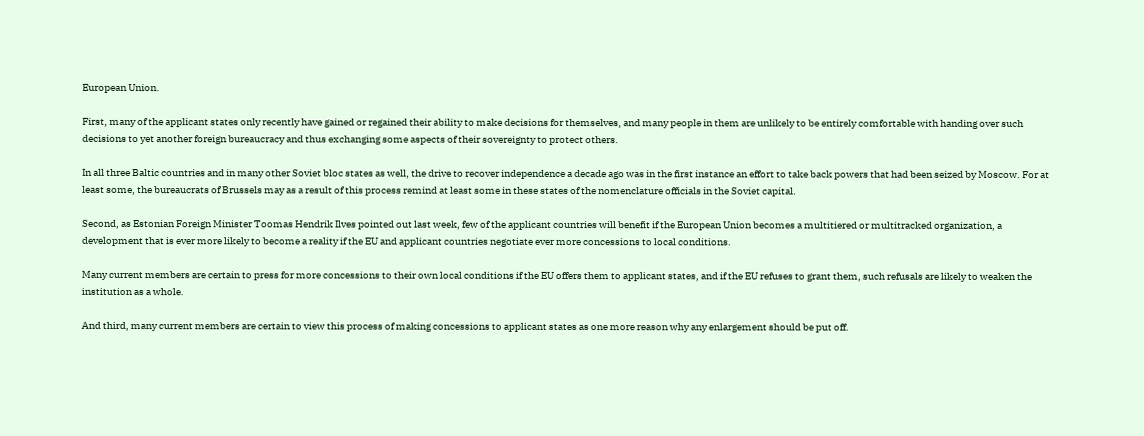European Union.

First, many of the applicant states only recently have gained or regained their ability to make decisions for themselves, and many people in them are unlikely to be entirely comfortable with handing over such decisions to yet another foreign bureaucracy and thus exchanging some aspects of their sovereignty to protect others.

In all three Baltic countries and in many other Soviet bloc states as well, the drive to recover independence a decade ago was in the first instance an effort to take back powers that had been seized by Moscow. For at least some, the bureaucrats of Brussels may as a result of this process remind at least some in these states of the nomenclature officials in the Soviet capital.

Second, as Estonian Foreign Minister Toomas Hendrik Ilves pointed out last week, few of the applicant countries will benefit if the European Union becomes a multitiered or multitracked organization, a development that is ever more likely to become a reality if the EU and applicant countries negotiate ever more concessions to local conditions.

Many current members are certain to press for more concessions to their own local conditions if the EU offers them to applicant states, and if the EU refuses to grant them, such refusals are likely to weaken the institution as a whole.

And third, many current members are certain to view this process of making concessions to applicant states as one more reason why any enlargement should be put off.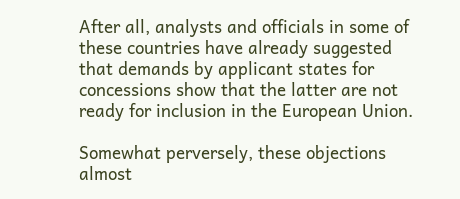After all, analysts and officials in some of these countries have already suggested that demands by applicant states for concessions show that the latter are not ready for inclusion in the European Union.

Somewhat perversely, these objections almost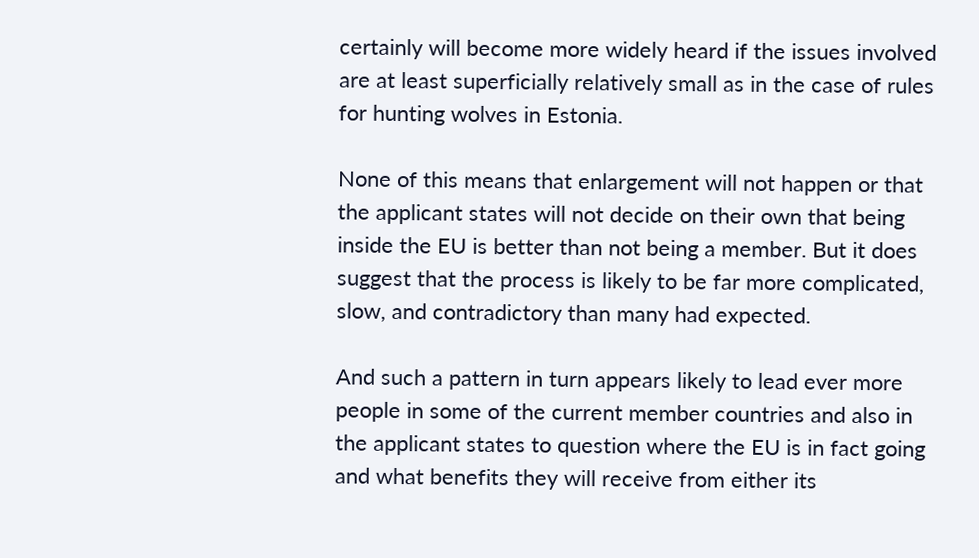certainly will become more widely heard if the issues involved are at least superficially relatively small as in the case of rules for hunting wolves in Estonia.

None of this means that enlargement will not happen or that the applicant states will not decide on their own that being inside the EU is better than not being a member. But it does suggest that the process is likely to be far more complicated, slow, and contradictory than many had expected.

And such a pattern in turn appears likely to lead ever more people in some of the current member countries and also in the applicant states to question where the EU is in fact going and what benefits they will receive from either its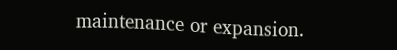maintenance or expansion.